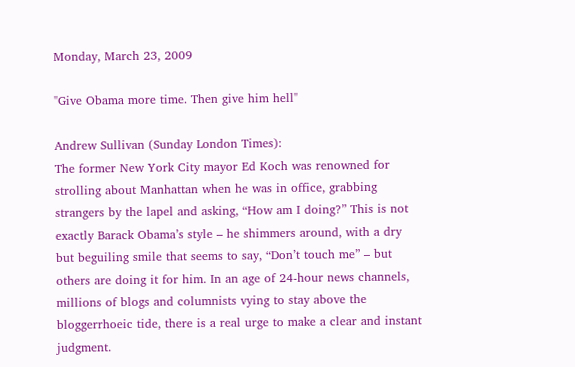Monday, March 23, 2009

"Give Obama more time. Then give him hell"

Andrew Sullivan (Sunday London Times):
The former New York City mayor Ed Koch was renowned for strolling about Manhattan when he was in office, grabbing strangers by the lapel and asking, “How am I doing?” This is not exactly Barack Obama’s style – he shimmers around, with a dry but beguiling smile that seems to say, “Don’t touch me” – but others are doing it for him. In an age of 24-hour news channels, millions of blogs and columnists vying to stay above the bloggerrhoeic tide, there is a real urge to make a clear and instant judgment.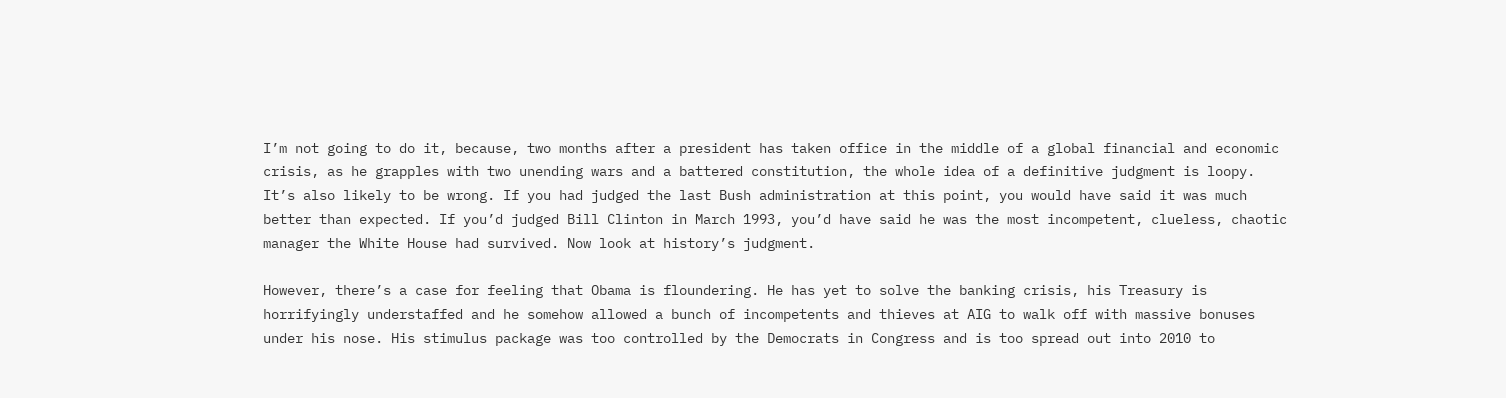I’m not going to do it, because, two months after a president has taken office in the middle of a global financial and economic crisis, as he grapples with two unending wars and a battered constitution, the whole idea of a definitive judgment is loopy. It’s also likely to be wrong. If you had judged the last Bush administration at this point, you would have said it was much better than expected. If you’d judged Bill Clinton in March 1993, you’d have said he was the most incompetent, clueless, chaotic manager the White House had survived. Now look at history’s judgment.

However, there’s a case for feeling that Obama is floundering. He has yet to solve the banking crisis, his Treasury is horrifyingly understaffed and he somehow allowed a bunch of incompetents and thieves at AIG to walk off with massive bonuses under his nose. His stimulus package was too controlled by the Democrats in Congress and is too spread out into 2010 to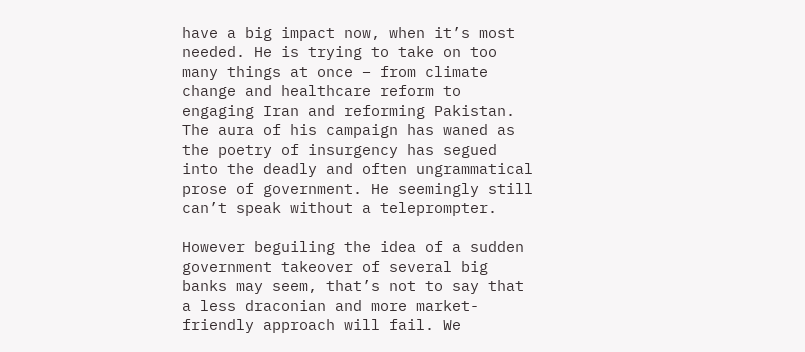have a big impact now, when it’s most needed. He is trying to take on too many things at once – from climate change and healthcare reform to engaging Iran and reforming Pakistan. The aura of his campaign has waned as the poetry of insurgency has segued into the deadly and often ungrammatical prose of government. He seemingly still can’t speak without a teleprompter.

However beguiling the idea of a sudden government takeover of several big banks may seem, that’s not to say that a less draconian and more market-friendly approach will fail. We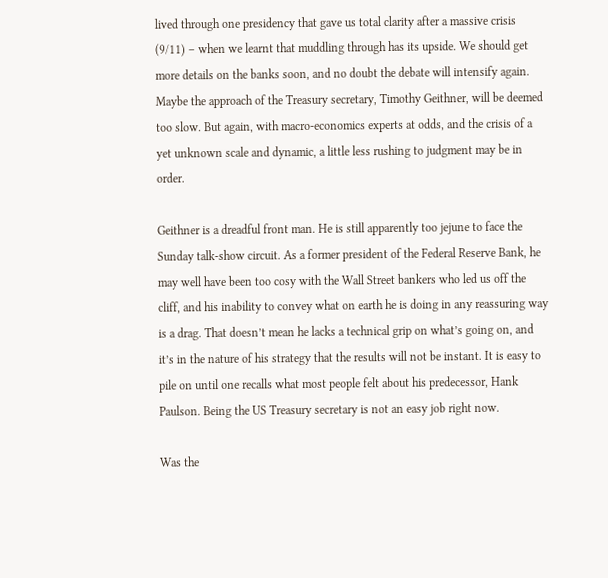lived through one presidency that gave us total clarity after a massive crisis (9/11) – when we learnt that muddling through has its upside. We should get more details on the banks soon, and no doubt the debate will intensify again. Maybe the approach of the Treasury secretary, Timothy Geithner, will be deemed too slow. But again, with macro-economics experts at odds, and the crisis of a yet unknown scale and dynamic, a little less rushing to judgment may be in order.

Geithner is a dreadful front man. He is still apparently too jejune to face the Sunday talk-show circuit. As a former president of the Federal Reserve Bank, he may well have been too cosy with the Wall Street bankers who led us off the cliff, and his inability to convey what on earth he is doing in any reassuring way is a drag. That doesn’t mean he lacks a technical grip on what’s going on, and it’s in the nature of his strategy that the results will not be instant. It is easy to pile on until one recalls what most people felt about his predecessor, Hank Paulson. Being the US Treasury secretary is not an easy job right now.

Was the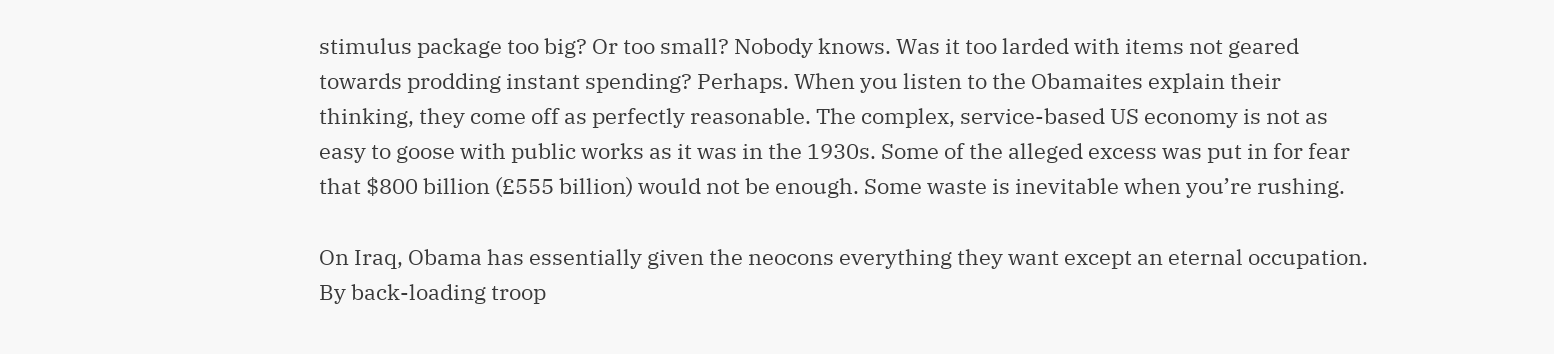stimulus package too big? Or too small? Nobody knows. Was it too larded with items not geared towards prodding instant spending? Perhaps. When you listen to the Obamaites explain their thinking, they come off as perfectly reasonable. The complex, service-based US economy is not as easy to goose with public works as it was in the 1930s. Some of the alleged excess was put in for fear that $800 billion (£555 billion) would not be enough. Some waste is inevitable when you’re rushing.

On Iraq, Obama has essentially given the neocons everything they want except an eternal occupation. By back-loading troop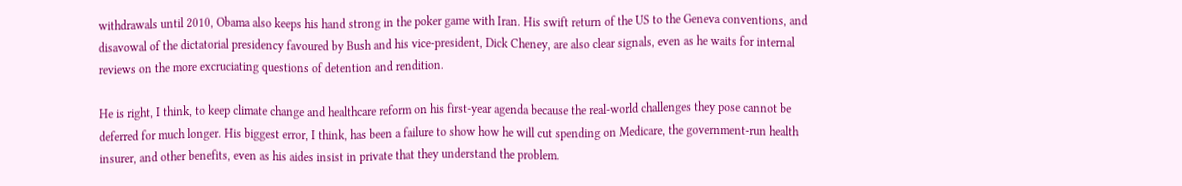withdrawals until 2010, Obama also keeps his hand strong in the poker game with Iran. His swift return of the US to the Geneva conventions, and disavowal of the dictatorial presidency favoured by Bush and his vice-president, Dick Cheney, are also clear signals, even as he waits for internal reviews on the more excruciating questions of detention and rendition.

He is right, I think, to keep climate change and healthcare reform on his first-year agenda because the real-world challenges they pose cannot be deferred for much longer. His biggest error, I think, has been a failure to show how he will cut spending on Medicare, the government-run health insurer, and other benefits, even as his aides insist in private that they understand the problem.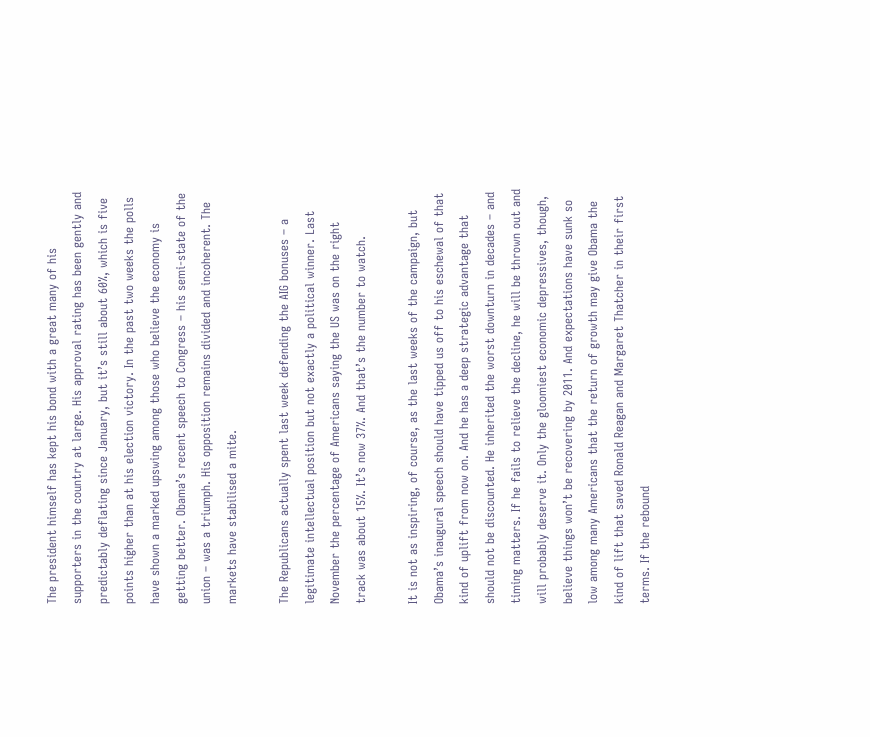The president himself has kept his bond with a great many of his supporters in the country at large. His approval rating has been gently and predictably deflating since January, but it’s still about 60%, which is five points higher than at his election victory. In the past two weeks the polls have shown a marked upswing among those who believe the economy is getting better. Obama’s recent speech to Congress – his semi-state of the union – was a triumph. His opposition remains divided and incoherent. The markets have stabilised a mite.

The Republicans actually spent last week defending the AIG bonuses – a legitimate intellectual position but not exactly a political winner. Last November the percentage of Americans saying the US was on the right track was about 15%. It’s now 37%. And that’s the number to watch.

It is not as inspiring, of course, as the last weeks of the campaign, but Obama’s inaugural speech should have tipped us off to his eschewal of that kind of uplift from now on. And he has a deep strategic advantage that should not be discounted. He inherited the worst downturn in decades – and timing matters. If he fails to relieve the decline, he will be thrown out and will probably deserve it. Only the gloomiest economic depressives, though, believe things won’t be recovering by 2011. And expectations have sunk so low among many Americans that the return of growth may give Obama the kind of lift that saved Ronald Reagan and Margaret Thatcher in their first terms. If the rebound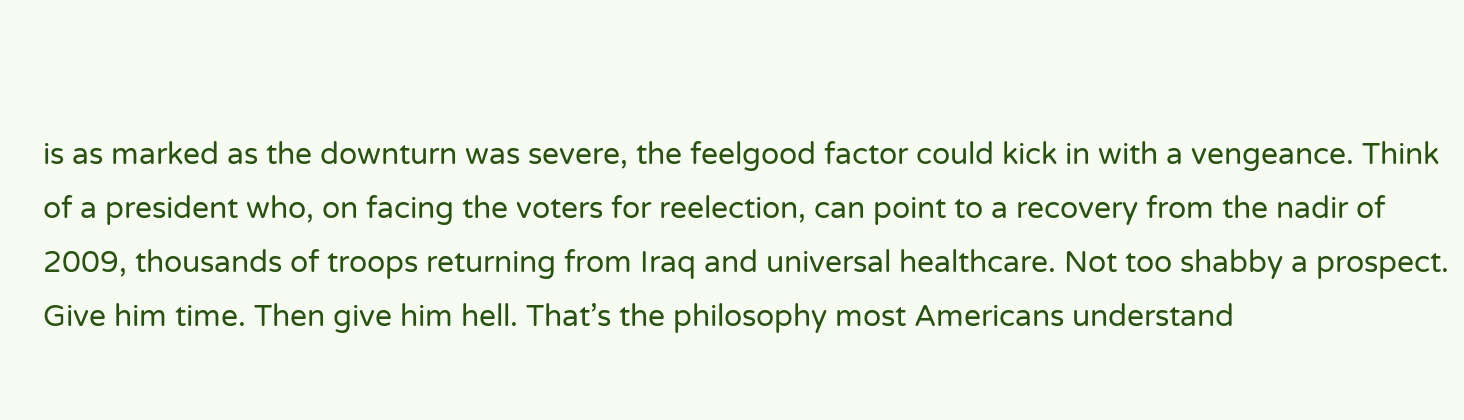is as marked as the downturn was severe, the feelgood factor could kick in with a vengeance. Think of a president who, on facing the voters for reelection, can point to a recovery from the nadir of 2009, thousands of troops returning from Iraq and universal healthcare. Not too shabby a prospect.
Give him time. Then give him hell. That’s the philosophy most Americans understand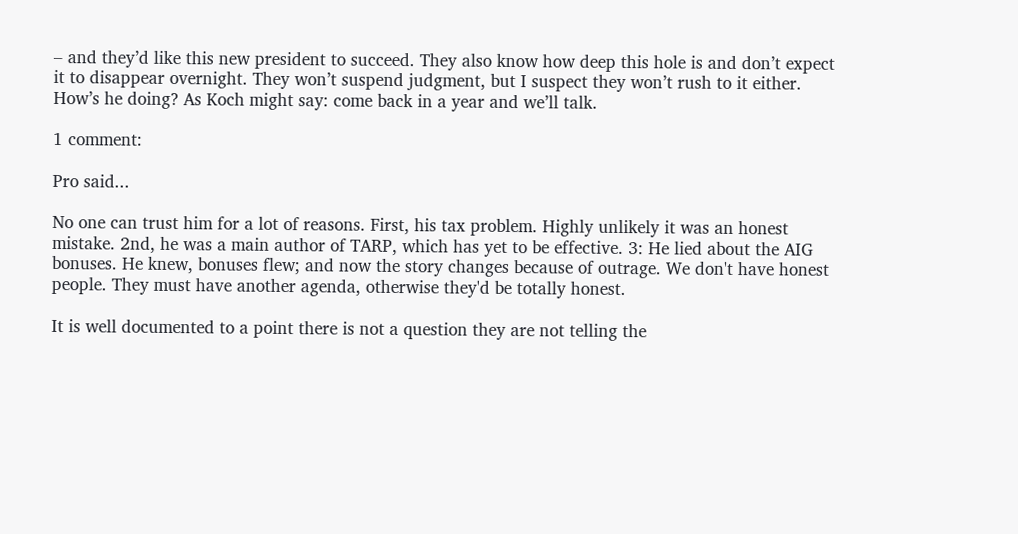– and they’d like this new president to succeed. They also know how deep this hole is and don’t expect it to disappear overnight. They won’t suspend judgment, but I suspect they won’t rush to it either. How’s he doing? As Koch might say: come back in a year and we’ll talk.

1 comment:

Pro said...

No one can trust him for a lot of reasons. First, his tax problem. Highly unlikely it was an honest mistake. 2nd, he was a main author of TARP, which has yet to be effective. 3: He lied about the AIG bonuses. He knew, bonuses flew; and now the story changes because of outrage. We don't have honest people. They must have another agenda, otherwise they'd be totally honest.

It is well documented to a point there is not a question they are not telling the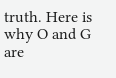truth. Here is why O and G are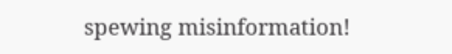spewing misinformation!